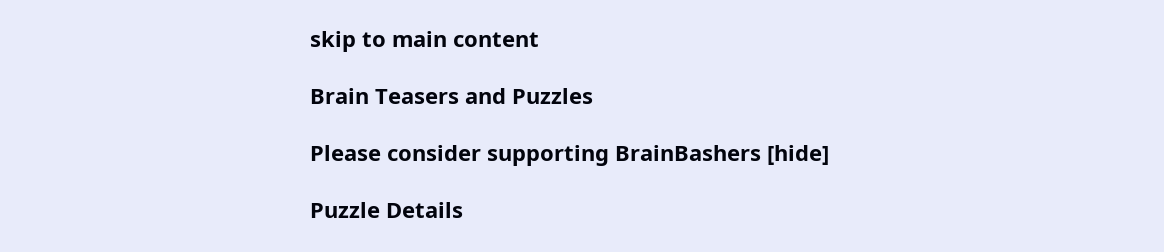skip to main content

Brain Teasers and Puzzles

Please consider supporting BrainBashers [hide]

Puzzle Details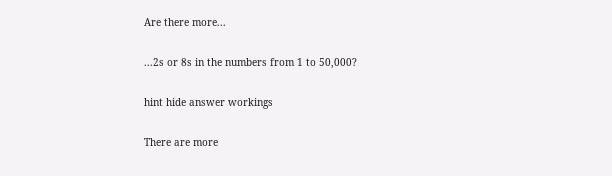Are there more...

...2s or 8s in the numbers from 1 to 50,000?

hint hide answer workings

There are more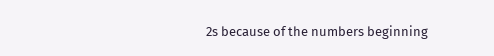2s because of the numbers beginning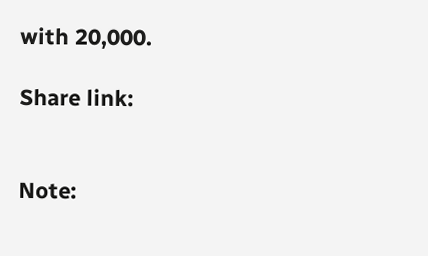with 20,000.

Share link:


Note: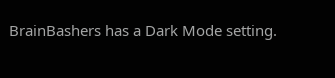BrainBashers has a Dark Mode setting.